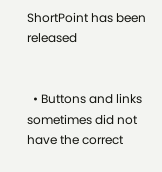ShortPoint has been released


  • Buttons and links sometimes did not have the correct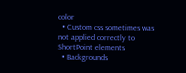color
  • Custom css sometimes was not applied correctly to ShortPoint elements
  • Backgrounds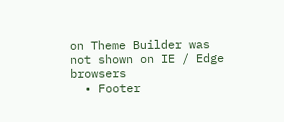on Theme Builder was not shown on IE / Edge browsers
  • Footer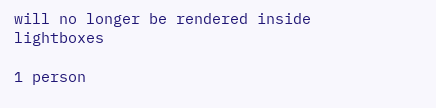will no longer be rendered inside lightboxes

1 person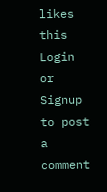likes this
Login or Signup to post a comment